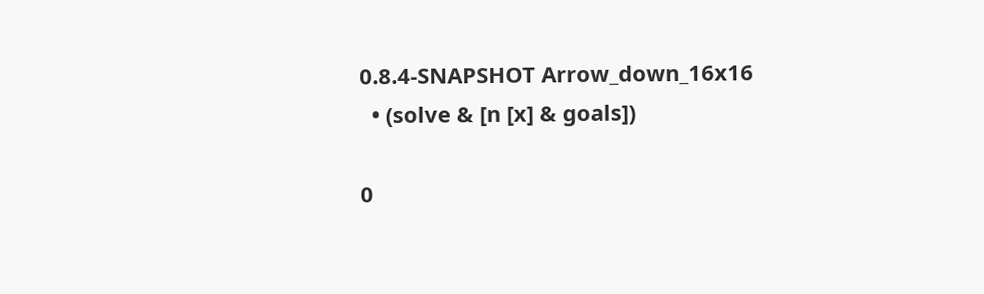0.8.4-SNAPSHOT Arrow_down_16x16
  • (solve & [n [x] & goals])

0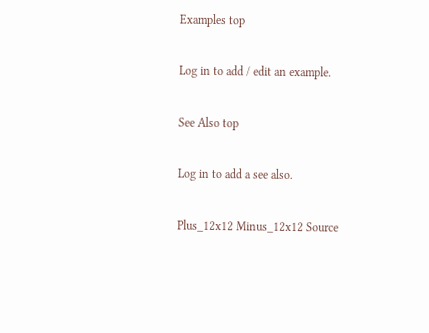Examples top

Log in to add / edit an example.

See Also top

Log in to add a see also.

Plus_12x12 Minus_12x12 Source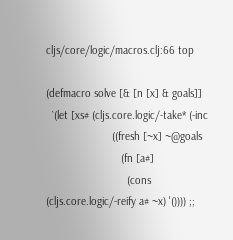cljs/core/logic/macros.clj:66 top

(defmacro solve [& [n [x] & goals]]
  `(let [xs# (cljs.core.logic/-take* (-inc
                      ((fresh [~x] ~@goals
                         (fn [a#]
                           (cons (cljs.core.logic/-reify a# ~x) '()))) ;;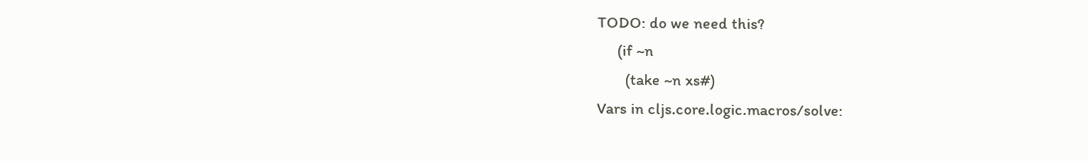TODO: do we need this?
     (if ~n
       (take ~n xs#)
Vars in cljs.core.logic.macros/solve: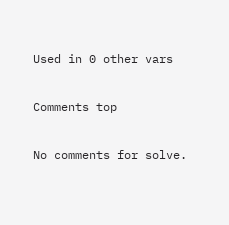Used in 0 other vars

Comments top

No comments for solve.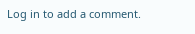Log in to add a comment.